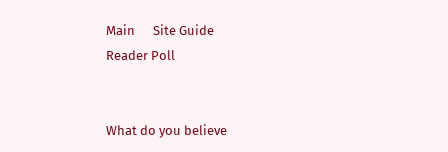Main      Site Guide
Reader Poll


What do you believe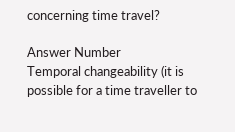concerning time travel?

Answer Number
Temporal changeability (it is possible for a time traveller to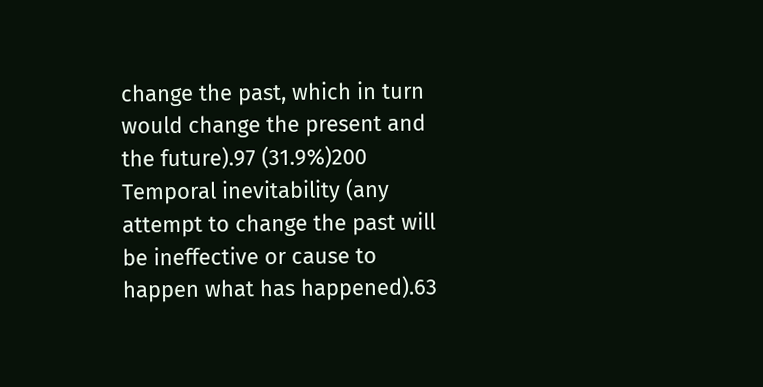change the past, which in turn would change the present and the future).97 (31.9%)200
Temporal inevitability (any attempt to change the past will be ineffective or cause to happen what has happened).63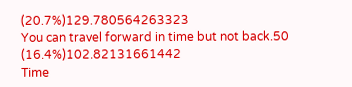(20.7%)129.780564263323
You can travel forward in time but not back.50 (16.4%)102.82131661442
Time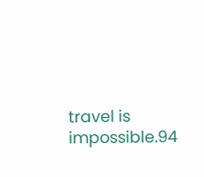travel is impossible.94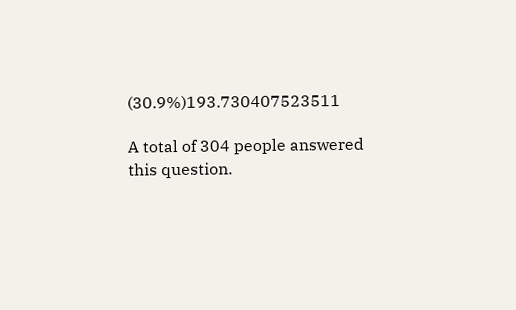(30.9%)193.730407523511

A total of 304 people answered this question.